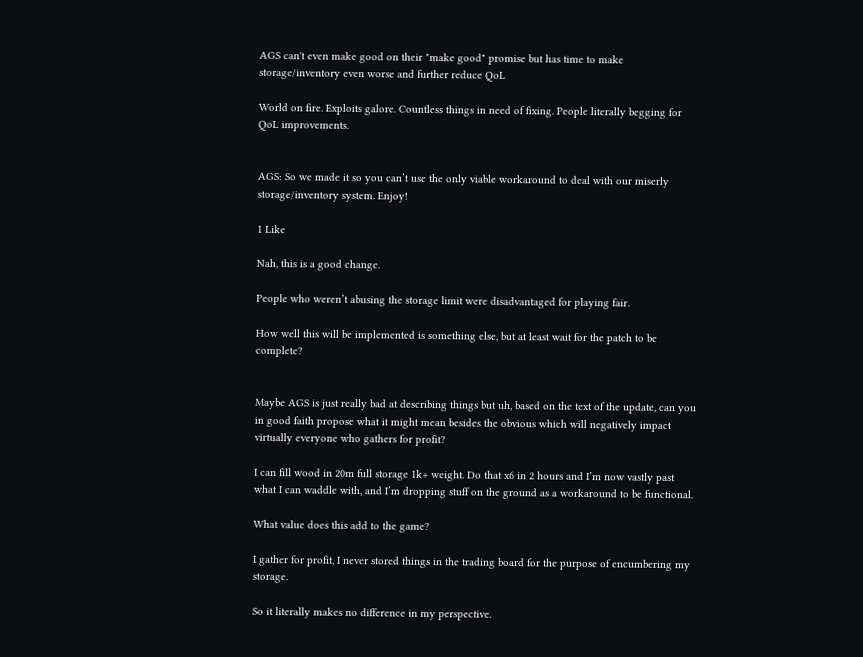AGS can't even make good on their "make good" promise but has time to make storage/inventory even worse and further reduce QoL

World on fire. Exploits galore. Countless things in need of fixing. People literally begging for QoL improvements.


AGS: So we made it so you can’t use the only viable workaround to deal with our miserly storage/inventory system. Enjoy!

1 Like

Nah, this is a good change.

People who weren’t abusing the storage limit were disadvantaged for playing fair.

How well this will be implemented is something else, but at least wait for the patch to be complete?


Maybe AGS is just really bad at describing things but uh, based on the text of the update, can you in good faith propose what it might mean besides the obvious which will negatively impact virtually everyone who gathers for profit?

I can fill wood in 20m full storage 1k+ weight. Do that x6 in 2 hours and I’m now vastly past what I can waddle with, and I’m dropping stuff on the ground as a workaround to be functional.

What value does this add to the game?

I gather for profit, I never stored things in the trading board for the purpose of encumbering my storage.

So it literally makes no difference in my perspective.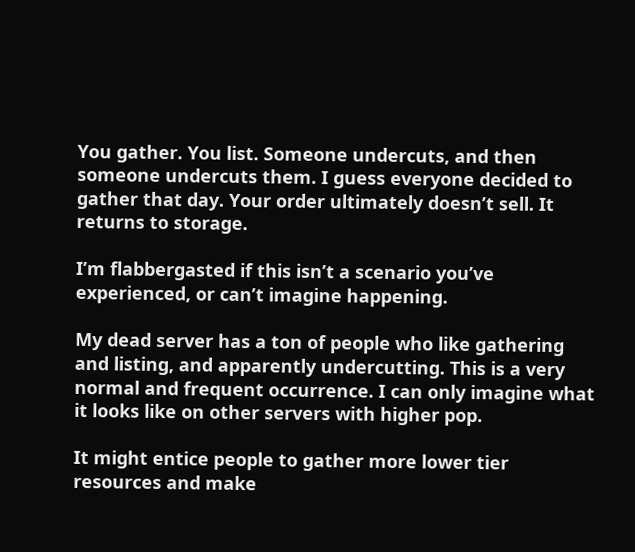You gather. You list. Someone undercuts, and then someone undercuts them. I guess everyone decided to gather that day. Your order ultimately doesn’t sell. It returns to storage.

I’m flabbergasted if this isn’t a scenario you’ve experienced, or can’t imagine happening.

My dead server has a ton of people who like gathering and listing, and apparently undercutting. This is a very normal and frequent occurrence. I can only imagine what it looks like on other servers with higher pop.

It might entice people to gather more lower tier resources and make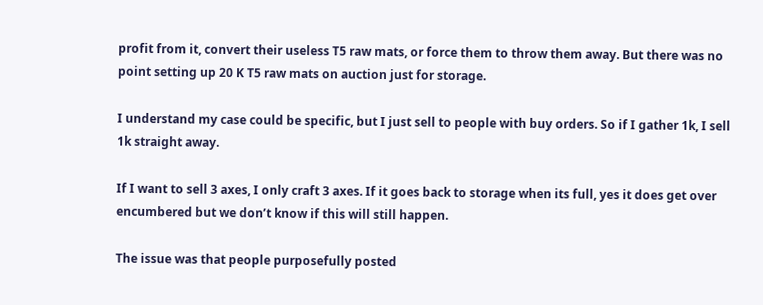profit from it, convert their useless T5 raw mats, or force them to throw them away. But there was no point setting up 20 K T5 raw mats on auction just for storage.

I understand my case could be specific, but I just sell to people with buy orders. So if I gather 1k, I sell 1k straight away.

If I want to sell 3 axes, I only craft 3 axes. If it goes back to storage when its full, yes it does get over encumbered but we don’t know if this will still happen.

The issue was that people purposefully posted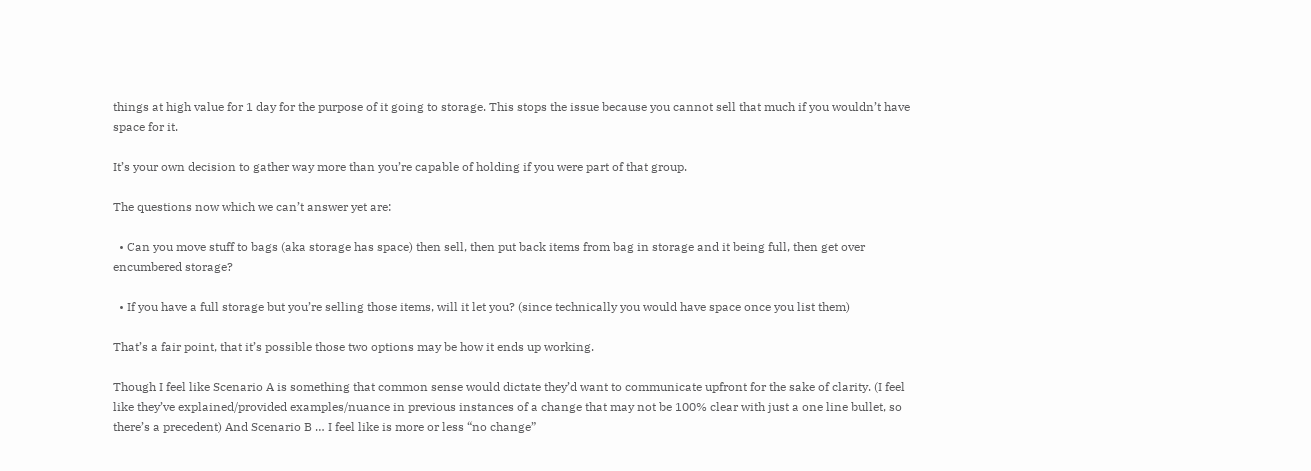things at high value for 1 day for the purpose of it going to storage. This stops the issue because you cannot sell that much if you wouldn’t have space for it.

It’s your own decision to gather way more than you’re capable of holding if you were part of that group.

The questions now which we can’t answer yet are:

  • Can you move stuff to bags (aka storage has space) then sell, then put back items from bag in storage and it being full, then get over encumbered storage?

  • If you have a full storage but you’re selling those items, will it let you? (since technically you would have space once you list them)

That’s a fair point, that it’s possible those two options may be how it ends up working.

Though I feel like Scenario A is something that common sense would dictate they’d want to communicate upfront for the sake of clarity. (I feel like they’ve explained/provided examples/nuance in previous instances of a change that may not be 100% clear with just a one line bullet, so there’s a precedent) And Scenario B … I feel like is more or less “no change”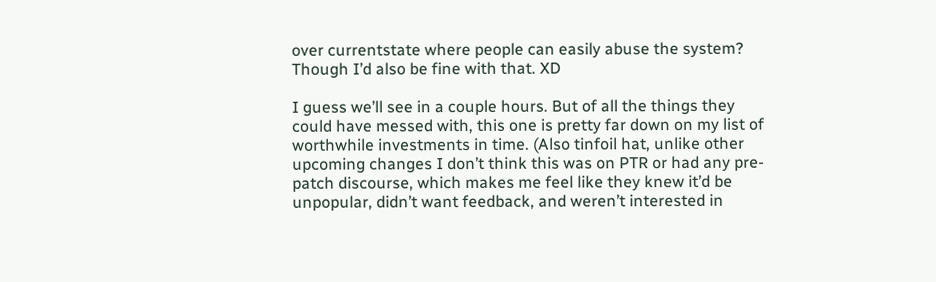over currentstate where people can easily abuse the system? Though I’d also be fine with that. XD

I guess we’ll see in a couple hours. But of all the things they could have messed with, this one is pretty far down on my list of worthwhile investments in time. (Also tinfoil hat, unlike other upcoming changes I don’t think this was on PTR or had any pre-patch discourse, which makes me feel like they knew it’d be unpopular, didn’t want feedback, and weren’t interested in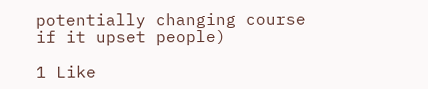potentially changing course if it upset people)

1 Like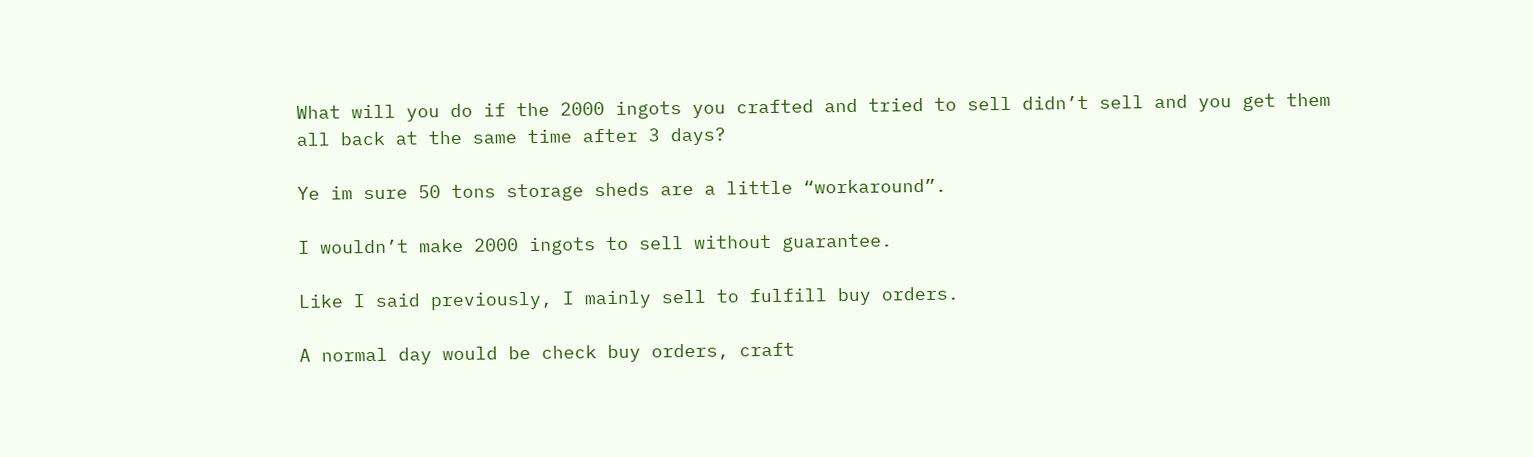What will you do if the 2000 ingots you crafted and tried to sell didn’t sell and you get them all back at the same time after 3 days?

Ye im sure 50 tons storage sheds are a little “workaround”.

I wouldn’t make 2000 ingots to sell without guarantee.

Like I said previously, I mainly sell to fulfill buy orders.

A normal day would be check buy orders, craft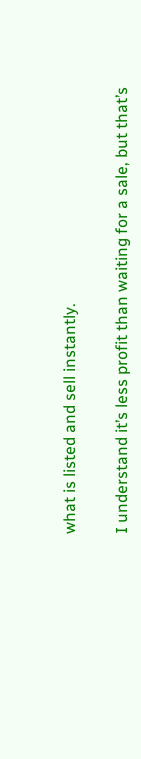what is listed and sell instantly.

I understand it’s less profit than waiting for a sale, but that’s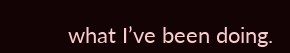what I’ve been doing.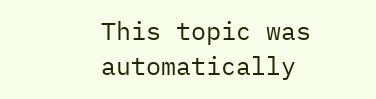This topic was automatically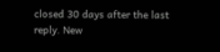closed 30 days after the last reply. New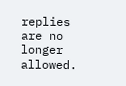replies are no longer allowed.